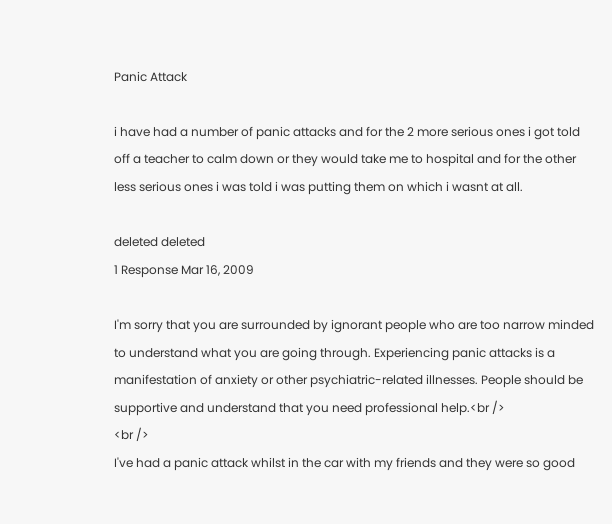Panic Attack

i have had a number of panic attacks and for the 2 more serious ones i got told off a teacher to calm down or they would take me to hospital and for the other less serious ones i was told i was putting them on which i wasnt at all.

deleted deleted
1 Response Mar 16, 2009

I'm sorry that you are surrounded by ignorant people who are too narrow minded to understand what you are going through. Experiencing panic attacks is a manifestation of anxiety or other psychiatric-related illnesses. People should be supportive and understand that you need professional help.<br />
<br />
I've had a panic attack whilst in the car with my friends and they were so good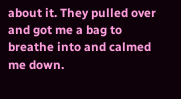about it. They pulled over and got me a bag to breathe into and calmed me down.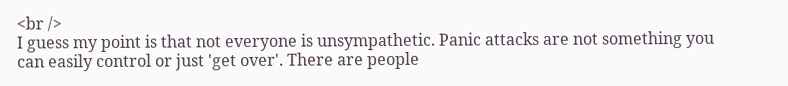<br />
I guess my point is that not everyone is unsympathetic. Panic attacks are not something you can easily control or just 'get over'. There are people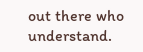out there who understand.